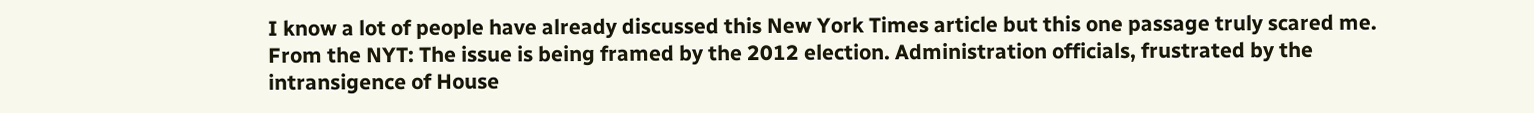I know a lot of people have already discussed this New York Times article but this one passage truly scared me. From the NYT: The issue is being framed by the 2012 election. Administration officials, frustrated by the intransigence of House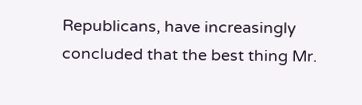Republicans, have increasingly concluded that the best thing Mr.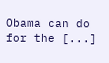Obama can do for the [...]